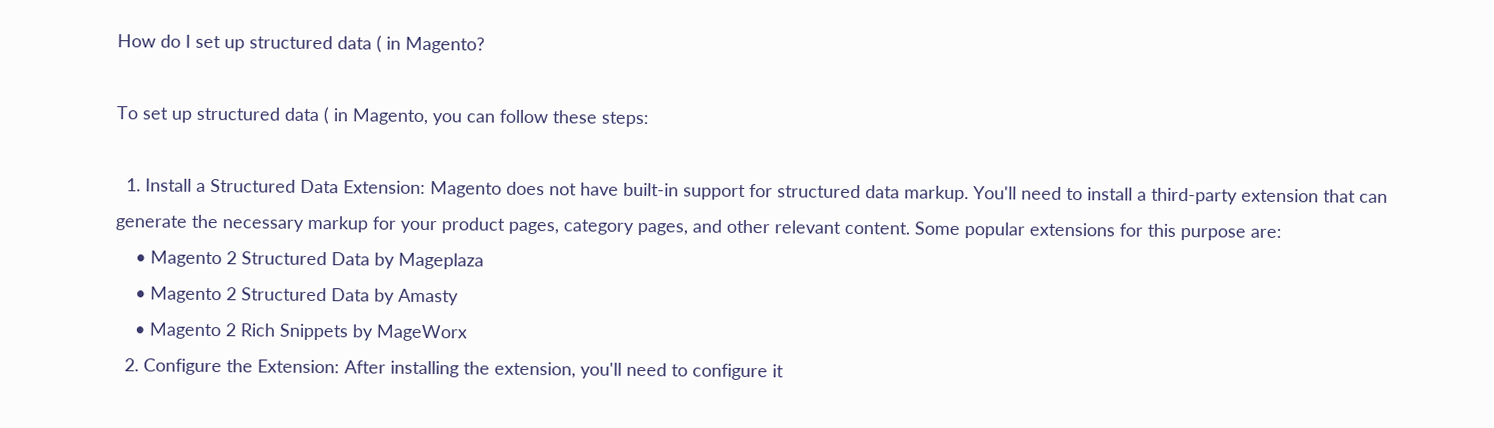How do I set up structured data ( in Magento?

To set up structured data ( in Magento, you can follow these steps:

  1. Install a Structured Data Extension: Magento does not have built-in support for structured data markup. You'll need to install a third-party extension that can generate the necessary markup for your product pages, category pages, and other relevant content. Some popular extensions for this purpose are:
    • Magento 2 Structured Data by Mageplaza
    • Magento 2 Structured Data by Amasty
    • Magento 2 Rich Snippets by MageWorx
  2. Configure the Extension: After installing the extension, you'll need to configure it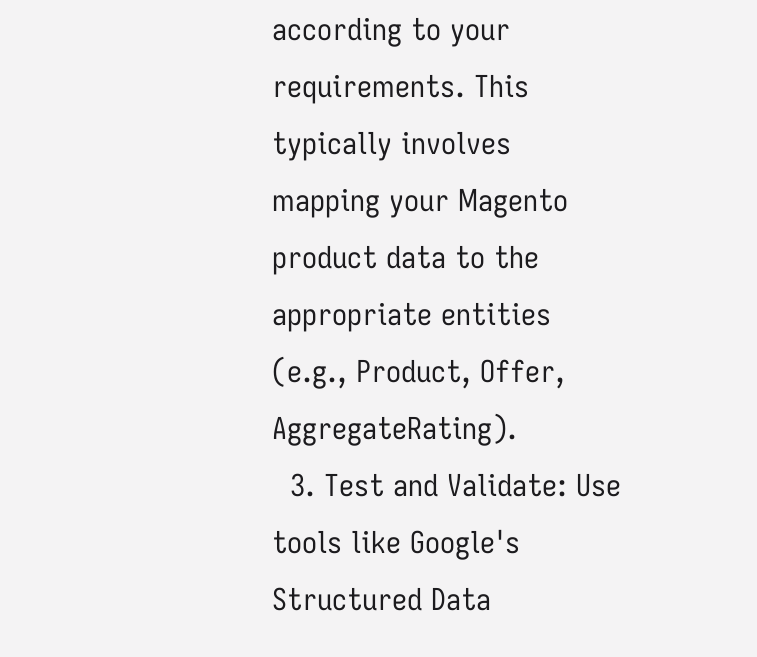according to your requirements. This typically involves mapping your Magento product data to the appropriate entities (e.g., Product, Offer, AggregateRating).
  3. Test and Validate: Use tools like Google's Structured Data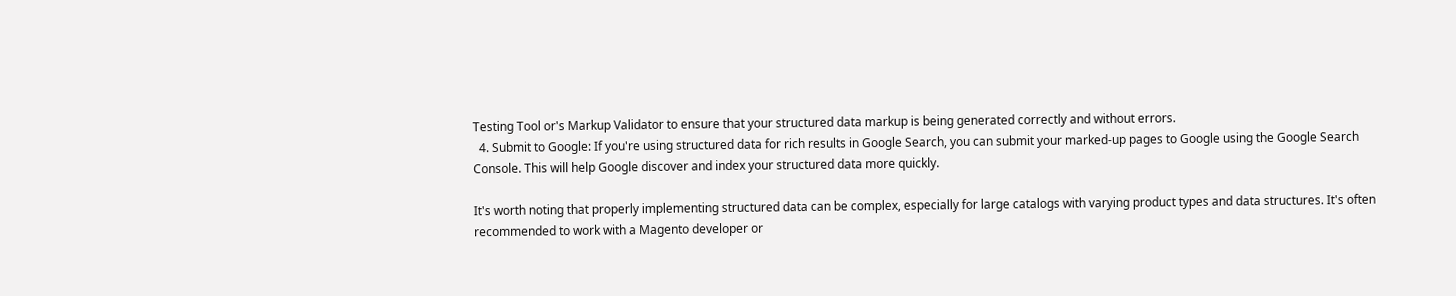Testing Tool or's Markup Validator to ensure that your structured data markup is being generated correctly and without errors.
  4. Submit to Google: If you're using structured data for rich results in Google Search, you can submit your marked-up pages to Google using the Google Search Console. This will help Google discover and index your structured data more quickly.

It's worth noting that properly implementing structured data can be complex, especially for large catalogs with varying product types and data structures. It's often recommended to work with a Magento developer or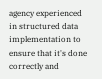agency experienced in structured data implementation to ensure that it's done correctly and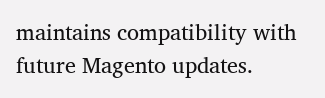maintains compatibility with future Magento updates.